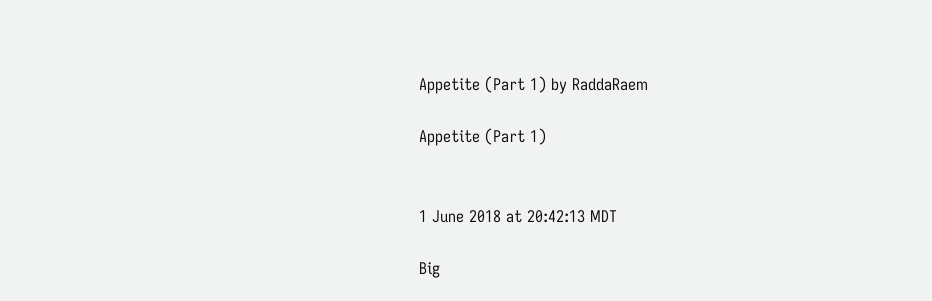Appetite (Part 1) by RaddaRaem

Appetite (Part 1)


1 June 2018 at 20:42:13 MDT

Big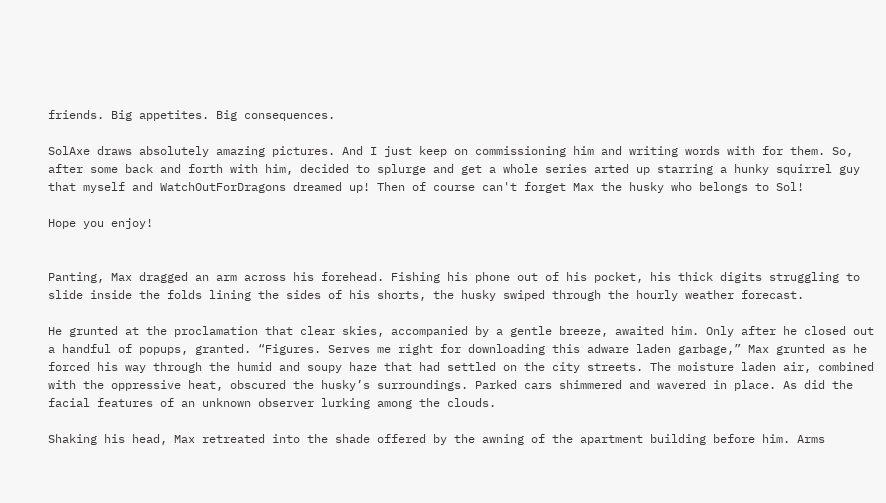friends. Big appetites. Big consequences.

SolAxe draws absolutely amazing pictures. And I just keep on commissioning him and writing words with for them. So, after some back and forth with him, decided to splurge and get a whole series arted up starring a hunky squirrel guy that myself and WatchOutForDragons dreamed up! Then of course can't forget Max the husky who belongs to Sol!

Hope you enjoy!


Panting, Max dragged an arm across his forehead. Fishing his phone out of his pocket, his thick digits struggling to slide inside the folds lining the sides of his shorts, the husky swiped through the hourly weather forecast.

He grunted at the proclamation that clear skies, accompanied by a gentle breeze, awaited him. Only after he closed out a handful of popups, granted. “Figures. Serves me right for downloading this adware laden garbage,” Max grunted as he forced his way through the humid and soupy haze that had settled on the city streets. The moisture laden air, combined with the oppressive heat, obscured the husky’s surroundings. Parked cars shimmered and wavered in place. As did the facial features of an unknown observer lurking among the clouds.

Shaking his head, Max retreated into the shade offered by the awning of the apartment building before him. Arms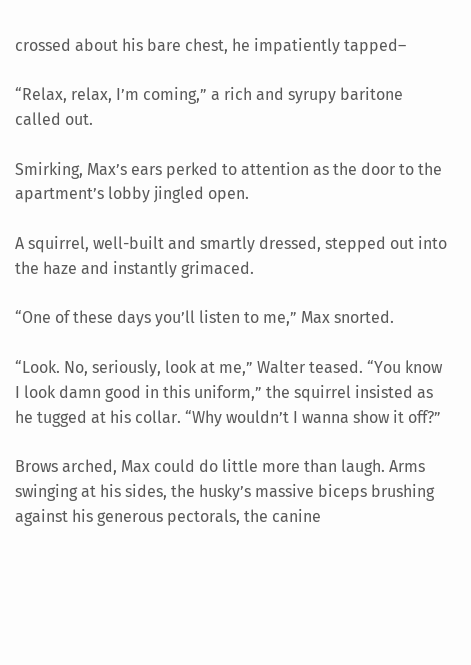crossed about his bare chest, he impatiently tapped–

“Relax, relax, I’m coming,” a rich and syrupy baritone called out.

Smirking, Max’s ears perked to attention as the door to the apartment’s lobby jingled open.

A squirrel, well-built and smartly dressed, stepped out into the haze and instantly grimaced.

“One of these days you’ll listen to me,” Max snorted.

“Look. No, seriously, look at me,” Walter teased. “You know I look damn good in this uniform,” the squirrel insisted as he tugged at his collar. “Why wouldn’t I wanna show it off?”

Brows arched, Max could do little more than laugh. Arms swinging at his sides, the husky’s massive biceps brushing against his generous pectorals, the canine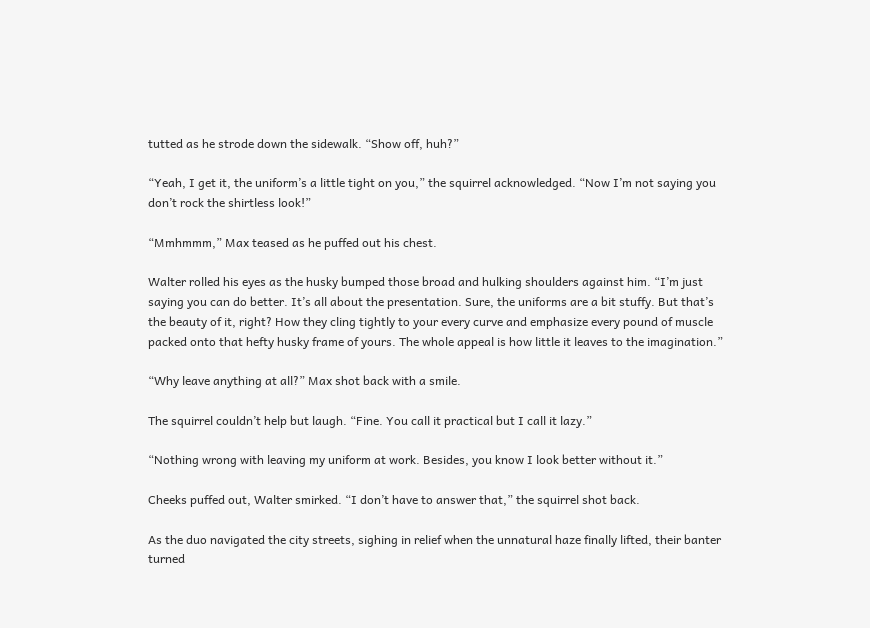tutted as he strode down the sidewalk. “Show off, huh?”

“Yeah, I get it, the uniform’s a little tight on you,” the squirrel acknowledged. “Now I’m not saying you don’t rock the shirtless look!”

“Mmhmmm,” Max teased as he puffed out his chest.

Walter rolled his eyes as the husky bumped those broad and hulking shoulders against him. “I’m just saying you can do better. It’s all about the presentation. Sure, the uniforms are a bit stuffy. But that’s the beauty of it, right? How they cling tightly to your every curve and emphasize every pound of muscle packed onto that hefty husky frame of yours. The whole appeal is how little it leaves to the imagination.”

“Why leave anything at all?” Max shot back with a smile.

The squirrel couldn’t help but laugh. “Fine. You call it practical but I call it lazy.”

“Nothing wrong with leaving my uniform at work. Besides, you know I look better without it.”

Cheeks puffed out, Walter smirked. “I don’t have to answer that,” the squirrel shot back.

As the duo navigated the city streets, sighing in relief when the unnatural haze finally lifted, their banter turned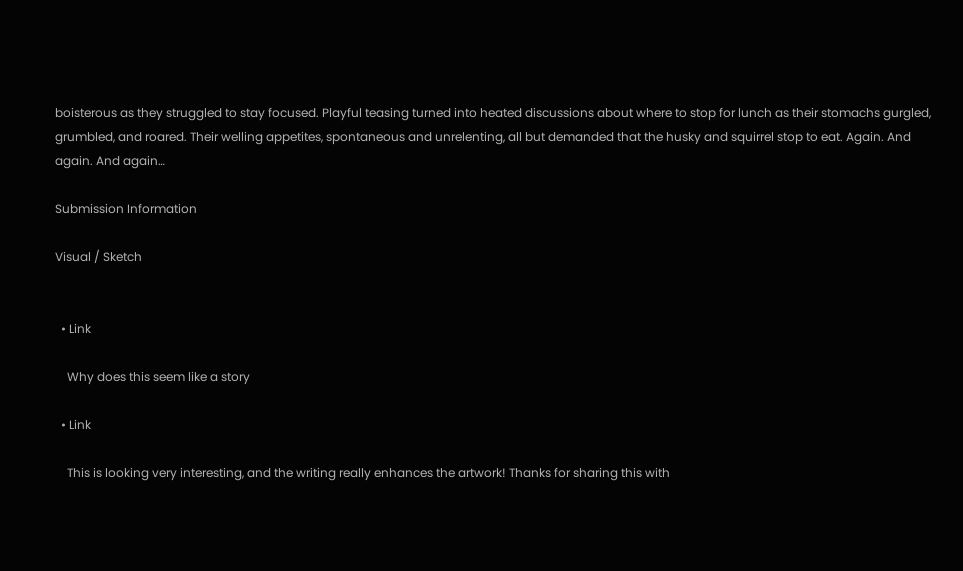boisterous as they struggled to stay focused. Playful teasing turned into heated discussions about where to stop for lunch as their stomachs gurgled, grumbled, and roared. Their welling appetites, spontaneous and unrelenting, all but demanded that the husky and squirrel stop to eat. Again. And again. And again…

Submission Information

Visual / Sketch


  • Link

    Why does this seem like a story

  • Link

    This is looking very interesting, and the writing really enhances the artwork! Thanks for sharing this with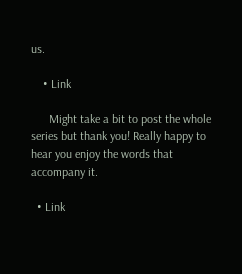us.

    • Link

      Might take a bit to post the whole series but thank you! Really happy to hear you enjoy the words that accompany it.

  • Link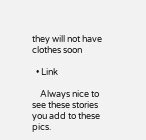they will not have clothes soon

  • Link

    Always nice to see these stories you add to these pics.